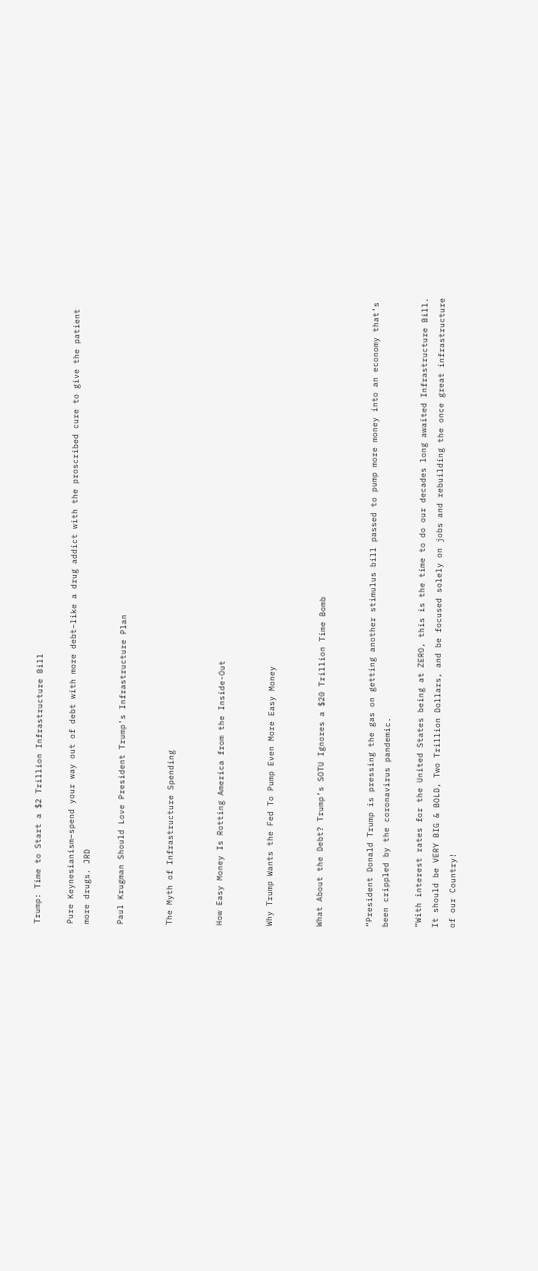Trump: Time to Start a $2 Trillion Infrastructure Bill

Pure Keynesianism–spend your way out of debt with more debt–like a drug addict with the proscribed cure to give the patient more drugs. JRD

Paul Krugman Should Love President Trump’s Infrastructure Plan


The Myth of Infrastructure Spending


How Easy Money Is Rotting America from the Inside-Out


Why Trump Wants the Fed To Pump Even More Easy Money


What About the Debt? Trump’s SOTU Ignores a $20 Trillion Time Bomb


“President Donald Trump is pressing the gas on getting another stimulus bill passed to pump more money into an economy that’s been crippled by the coronavirus pandemic.

“With interest rates for the United States being at ZERO, this is the time to do our decades long awaited Infrastructure Bill. It should be VERY BIG & BOLD, Two Trillion Dollars, and be focused solely on jobs and rebuilding the once great infrastructure of our Country!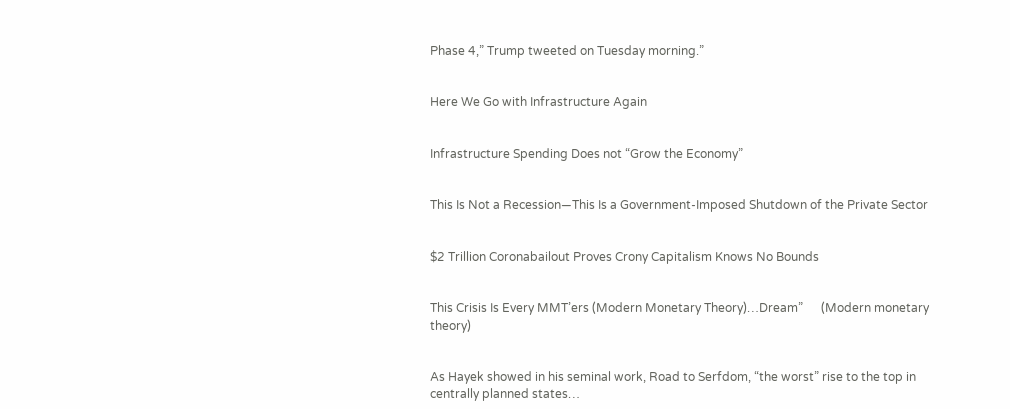Phase 4,” Trump tweeted on Tuesday morning.”


Here We Go with Infrastructure Again


Infrastructure Spending Does not “Grow the Economy”


This Is Not a Recession—This Is a Government-Imposed Shutdown of the Private Sector


$2 Trillion Coronabailout Proves Crony Capitalism Knows No Bounds


This Crisis Is Every MMT’ers (Modern Monetary Theory)…Dream”      (Modern monetary theory)


As Hayek showed in his seminal work, Road to Serfdom, “the worst” rise to the top in centrally planned states…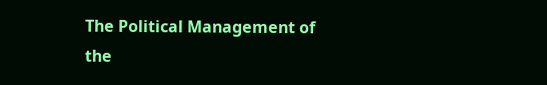The Political Management of the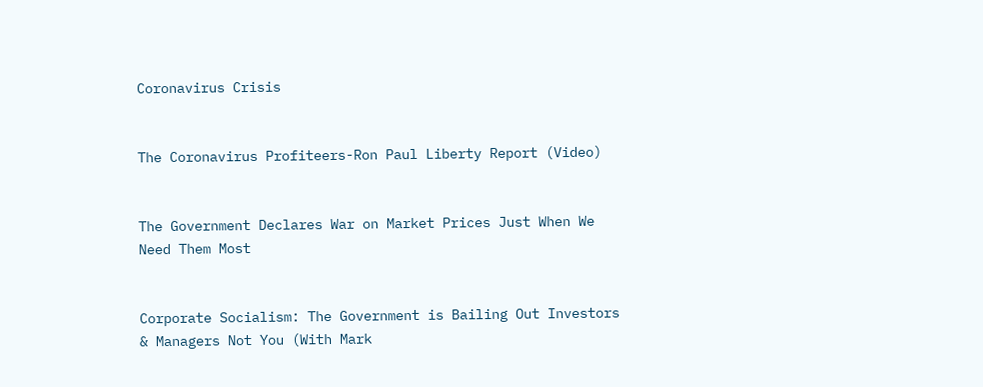Coronavirus Crisis


The Coronavirus Profiteers-Ron Paul Liberty Report (Video)


The Government Declares War on Market Prices Just When We Need Them Most


Corporate Socialism: The Government is Bailing Out Investors & Managers Not You (With Mark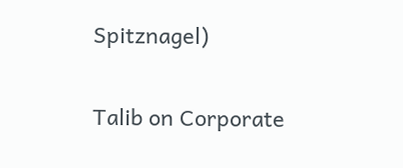Spitznagel)


Talib on Corporate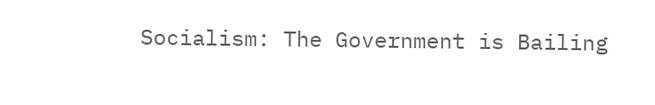Socialism: The Government is Bailing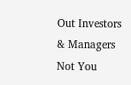Out Investors & Managers Not You